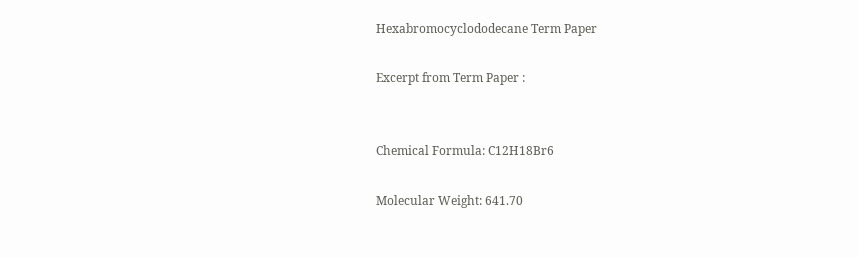Hexabromocyclododecane Term Paper

Excerpt from Term Paper :


Chemical Formula: C12H18Br6

Molecular Weight: 641.70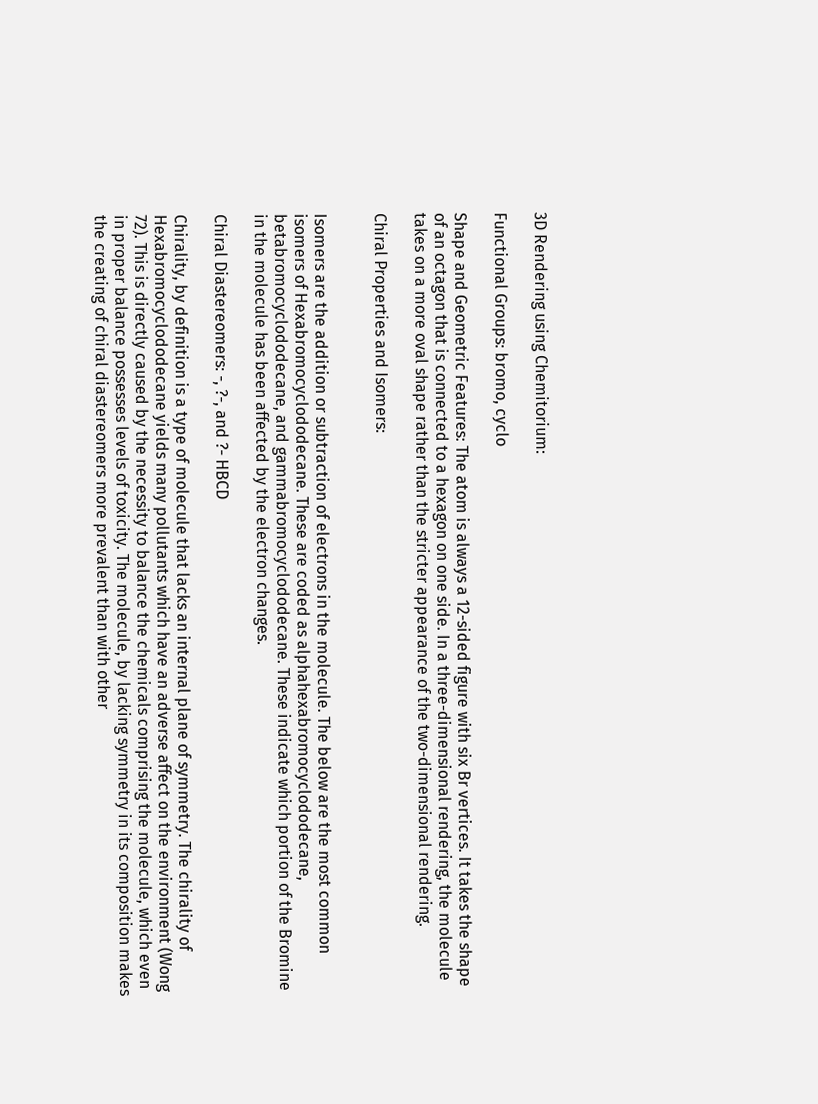3D Rendering using Chemitorium:

Functional Groups: bromo, cyclo

Shape and Geometric Features: The atom is always a 12-sided figure with six Br vertices. It takes the shape of an octagon that is connected to a hexagon on one side. In a three-dimensional rendering, the molecule takes on a more oval shape rather than the stricter appearance of the two-dimensional rendering.

Chiral Properties and Isomers:


Isomers are the addition or subtraction of electrons in the molecule. The below are the most common isomers of Hexabromocyclododecane. These are coded as alphahexabromocyclododecane, betabromocyclododecane, and gammabromocyclododecane. These indicate which portion of the Bromine in the molecule has been affected by the electron changes.

Chiral Diastereomers: -, ?-, and ?- HBCD

Chirality, by definition is a type of molecule that lacks an internal plane of symmetry. The chirality of Hexabromocyclododecane yields many pollutants which have an adverse affect on the environment (Wong 72). This is directly caused by the necessity to balance the chemicals comprising the molecule, which even in proper balance possesses levels of toxicity. The molecule, by lacking symmetry in its composition makes the creating of chiral diastereomers more prevalent than with other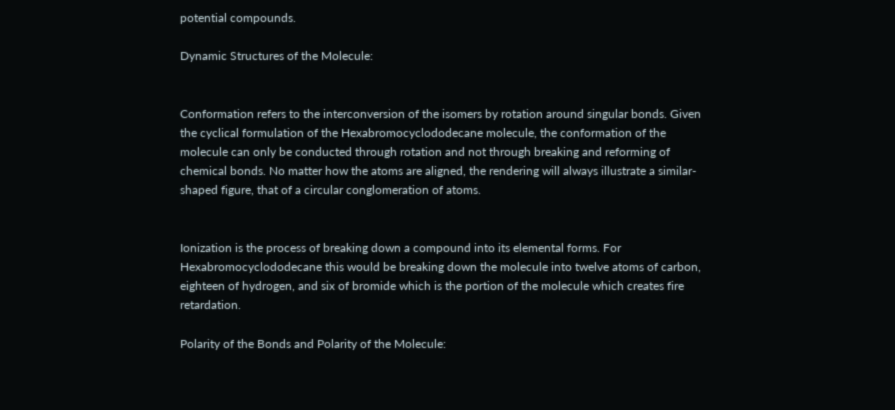potential compounds.

Dynamic Structures of the Molecule:


Conformation refers to the interconversion of the isomers by rotation around singular bonds. Given the cyclical formulation of the Hexabromocyclododecane molecule, the conformation of the molecule can only be conducted through rotation and not through breaking and reforming of chemical bonds. No matter how the atoms are aligned, the rendering will always illustrate a similar-shaped figure, that of a circular conglomeration of atoms.


Ionization is the process of breaking down a compound into its elemental forms. For Hexabromocyclododecane this would be breaking down the molecule into twelve atoms of carbon, eighteen of hydrogen, and six of bromide which is the portion of the molecule which creates fire retardation.

Polarity of the Bonds and Polarity of the Molecule: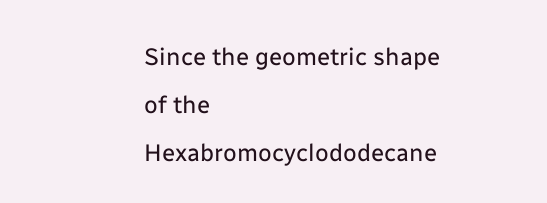Since the geometric shape of the Hexabromocyclododecane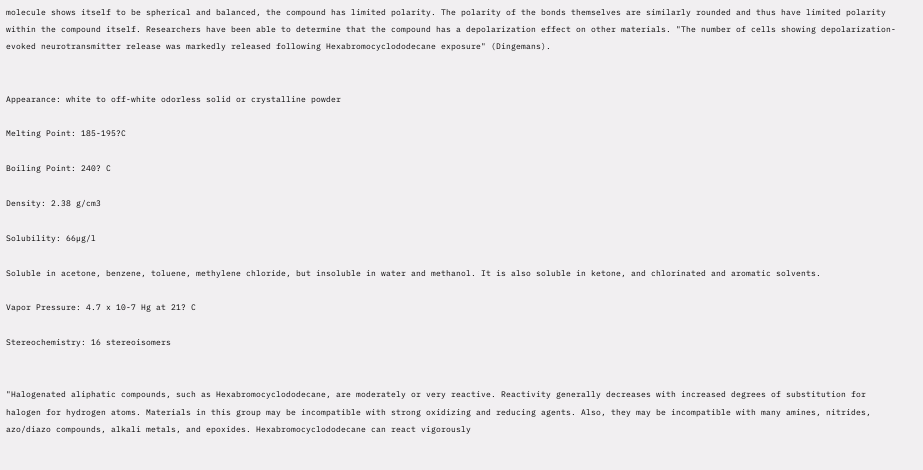molecule shows itself to be spherical and balanced, the compound has limited polarity. The polarity of the bonds themselves are similarly rounded and thus have limited polarity within the compound itself. Researchers have been able to determine that the compound has a depolarization effect on other materials. "The number of cells showing depolarization-evoked neurotransmitter release was markedly released following Hexabromocyclododecane exposure" (Dingemans).


Appearance: white to off-white odorless solid or crystalline powder

Melting Point: 185-195?C

Boiling Point: 240? C

Density: 2.38 g/cm3

Solubility: 66µg/l

Soluble in acetone, benzene, toluene, methylene chloride, but insoluble in water and methanol. It is also soluble in ketone, and chlorinated and aromatic solvents.

Vapor Pressure: 4.7 x 10-7 Hg at 21? C

Stereochemistry: 16 stereoisomers


"Halogenated aliphatic compounds, such as Hexabromocyclododecane, are moderately or very reactive. Reactivity generally decreases with increased degrees of substitution for halogen for hydrogen atoms. Materials in this group may be incompatible with strong oxidizing and reducing agents. Also, they may be incompatible with many amines, nitrides, azo/diazo compounds, alkali metals, and epoxides. Hexabromocyclododecane can react vigorously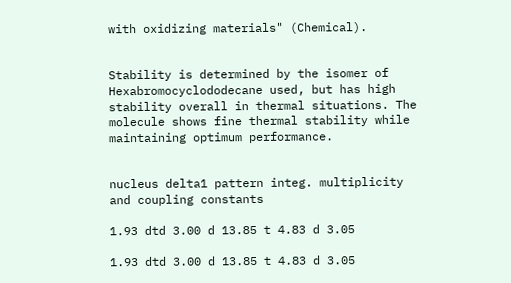with oxidizing materials" (Chemical).


Stability is determined by the isomer of Hexabromocyclododecane used, but has high stability overall in thermal situations. The molecule shows fine thermal stability while maintaining optimum performance.


nucleus delta1 pattern integ. multiplicity and coupling constants

1.93 dtd 3.00 d 13.85 t 4.83 d 3.05

1.93 dtd 3.00 d 13.85 t 4.83 d 3.05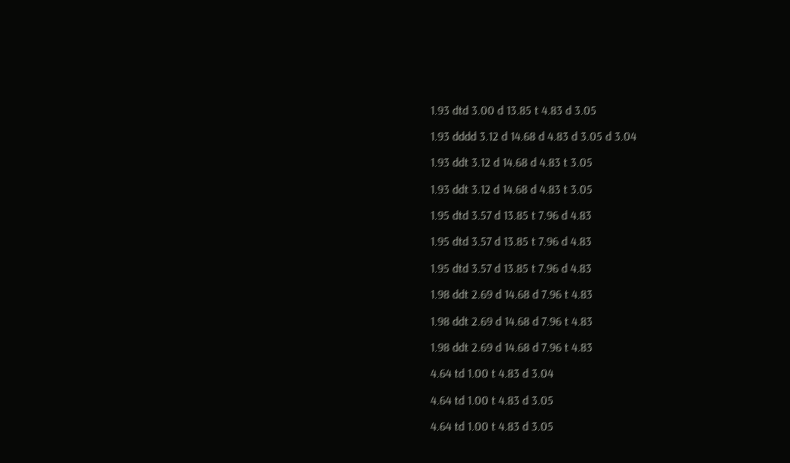1.93 dtd 3.00 d 13.85 t 4.83 d 3.05

1.93 dddd 3.12 d 14.68 d 4.83 d 3.05 d 3.04

1.93 ddt 3.12 d 14.68 d 4.83 t 3.05

1.93 ddt 3.12 d 14.68 d 4.83 t 3.05

1.95 dtd 3.57 d 13.85 t 7.96 d 4.83

1.95 dtd 3.57 d 13.85 t 7.96 d 4.83

1.95 dtd 3.57 d 13.85 t 7.96 d 4.83

1.98 ddt 2.69 d 14.68 d 7.96 t 4.83

1.98 ddt 2.69 d 14.68 d 7.96 t 4.83

1.98 ddt 2.69 d 14.68 d 7.96 t 4.83

4.64 td 1.00 t 4.83 d 3.04

4.64 td 1.00 t 4.83 d 3.05

4.64 td 1.00 t 4.83 d 3.05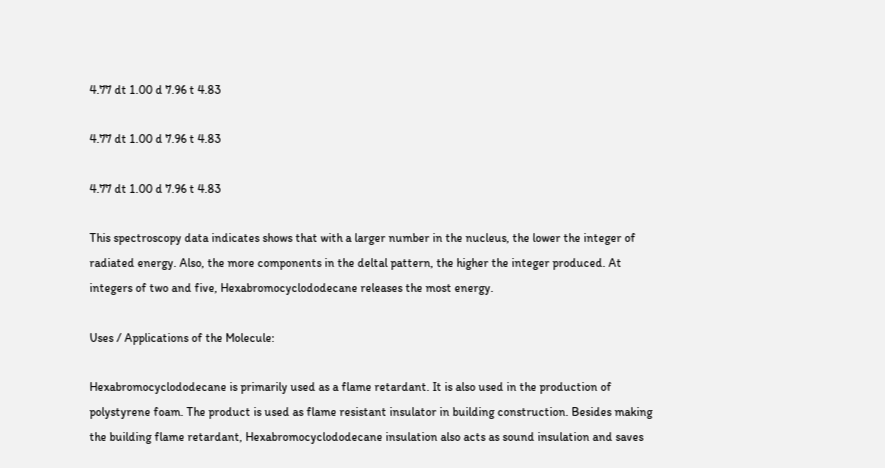4.77 dt 1.00 d 7.96 t 4.83

4.77 dt 1.00 d 7.96 t 4.83

4.77 dt 1.00 d 7.96 t 4.83

This spectroscopy data indicates shows that with a larger number in the nucleus, the lower the integer of radiated energy. Also, the more components in the deltal pattern, the higher the integer produced. At integers of two and five, Hexabromocyclododecane releases the most energy.

Uses / Applications of the Molecule:

Hexabromocyclododecane is primarily used as a flame retardant. It is also used in the production of polystyrene foam. The product is used as flame resistant insulator in building construction. Besides making the building flame retardant, Hexabromocyclododecane insulation also acts as sound insulation and saves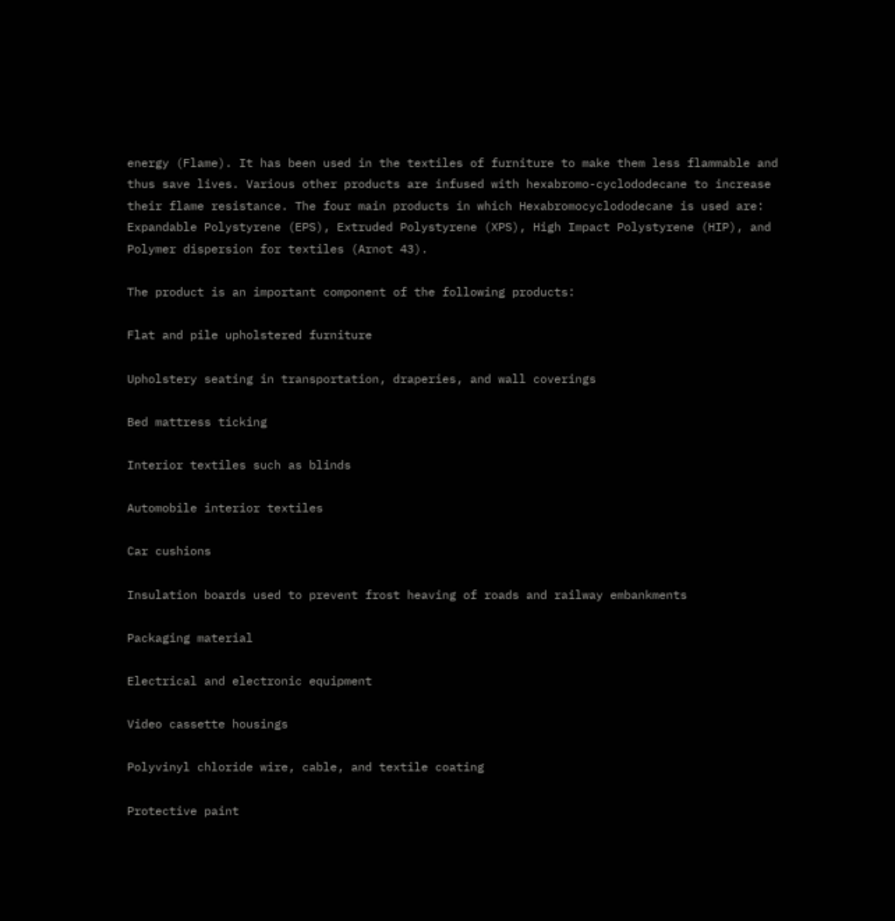energy (Flame). It has been used in the textiles of furniture to make them less flammable and thus save lives. Various other products are infused with hexabromo-cyclododecane to increase their flame resistance. The four main products in which Hexabromocyclododecane is used are: Expandable Polystyrene (EPS), Extruded Polystyrene (XPS), High Impact Polystyrene (HIP), and Polymer dispersion for textiles (Arnot 43).

The product is an important component of the following products:

Flat and pile upholstered furniture

Upholstery seating in transportation, draperies, and wall coverings

Bed mattress ticking

Interior textiles such as blinds

Automobile interior textiles

Car cushions

Insulation boards used to prevent frost heaving of roads and railway embankments

Packaging material

Electrical and electronic equipment

Video cassette housings

Polyvinyl chloride wire, cable, and textile coating

Protective paint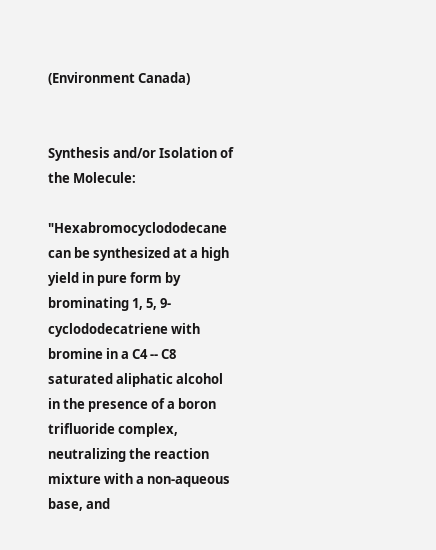(Environment Canada)


Synthesis and/or Isolation of the Molecule:

"Hexabromocyclododecane can be synthesized at a high yield in pure form by brominating 1, 5, 9-cyclododecatriene with bromine in a C4 -- C8 saturated aliphatic alcohol in the presence of a boron trifluoride complex, neutralizing the reaction mixture with a non-aqueous base, and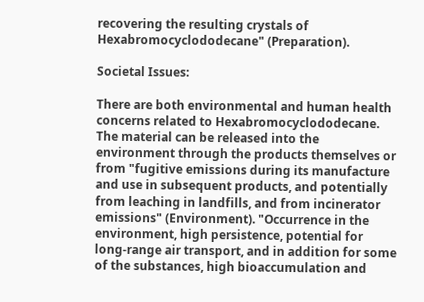recovering the resulting crystals of Hexabromocyclododecane" (Preparation).

Societal Issues:

There are both environmental and human health concerns related to Hexabromocyclododecane. The material can be released into the environment through the products themselves or from "fugitive emissions during its manufacture and use in subsequent products, and potentially from leaching in landfills, and from incinerator emissions" (Environment). "Occurrence in the environment, high persistence, potential for long-range air transport, and in addition for some of the substances, high bioaccumulation and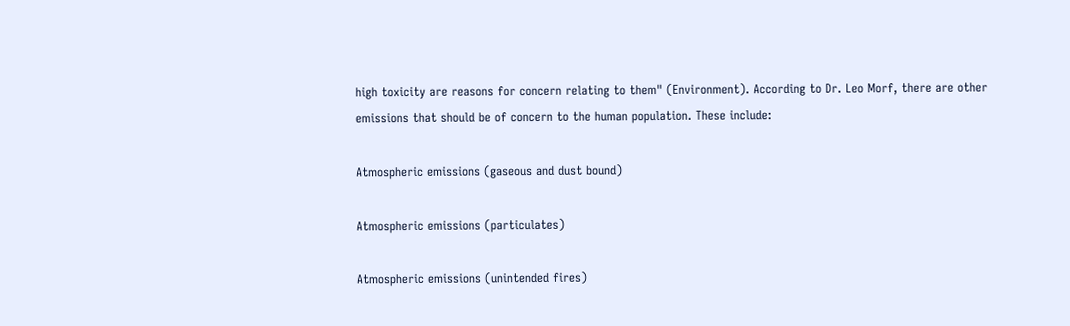high toxicity are reasons for concern relating to them" (Environment). According to Dr. Leo Morf, there are other emissions that should be of concern to the human population. These include:

Atmospheric emissions (gaseous and dust bound)

Atmospheric emissions (particulates)

Atmospheric emissions (unintended fires)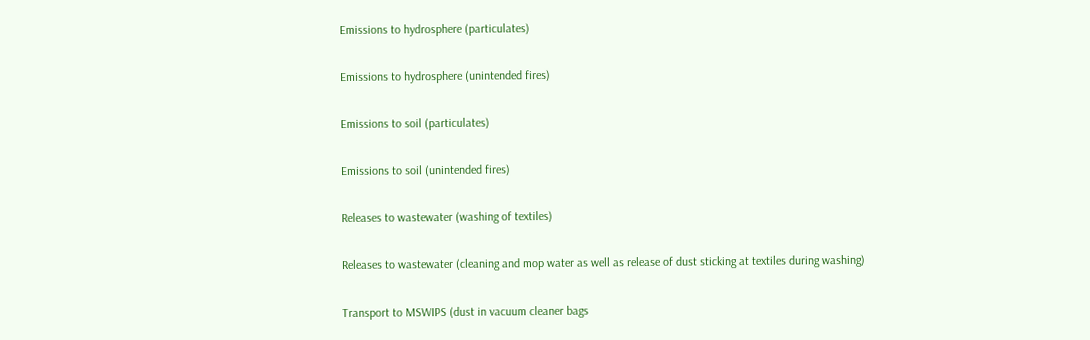Emissions to hydrosphere (particulates)

Emissions to hydrosphere (unintended fires)

Emissions to soil (particulates)

Emissions to soil (unintended fires)

Releases to wastewater (washing of textiles)

Releases to wastewater (cleaning and mop water as well as release of dust sticking at textiles during washing)

Transport to MSWIPS (dust in vacuum cleaner bags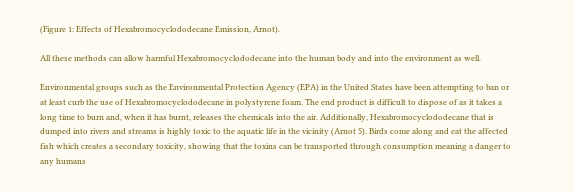(Figure 1: Effects of Hexabromocyclododecane Emission, Arnot).

All these methods can allow harmful Hexabromocyclododecane into the human body and into the environment as well.

Environmental groups such as the Environmental Protection Agency (EPA) in the United States have been attempting to ban or at least curb the use of Hexabromocyclododecane in polystyrene foam. The end product is difficult to dispose of as it takes a long time to burn and, when it has burnt, releases the chemicals into the air. Additionally, Hexabromocyclododecane that is dumped into rivers and streams is highly toxic to the aquatic life in the vicinity (Arnot 5). Birds come along and eat the affected fish which creates a secondary toxicity, showing that the toxins can be transported through consumption meaning a danger to any humans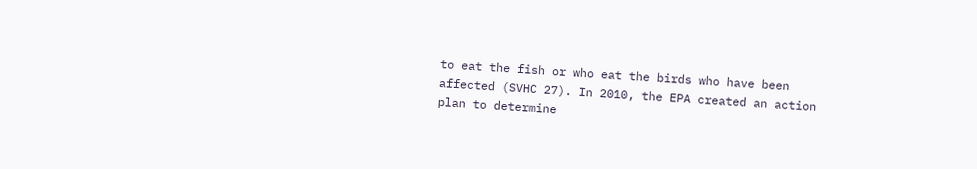to eat the fish or who eat the birds who have been affected (SVHC 27). In 2010, the EPA created an action plan to determine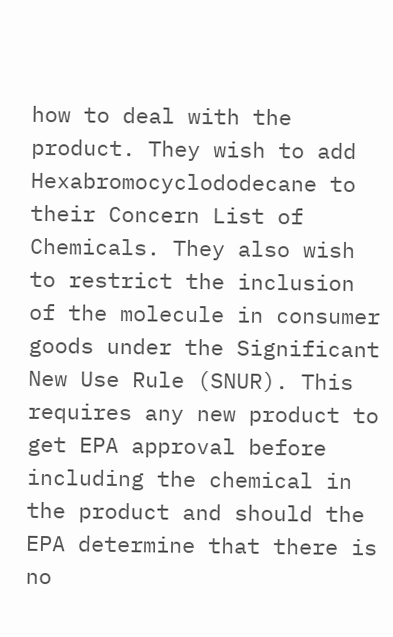how to deal with the product. They wish to add Hexabromocyclododecane to their Concern List of Chemicals. They also wish to restrict the inclusion of the molecule in consumer goods under the Significant New Use Rule (SNUR). This requires any new product to get EPA approval before including the chemical in the product and should the EPA determine that there is no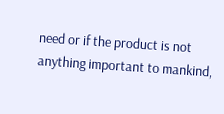need or if the product is not anything important to mankind,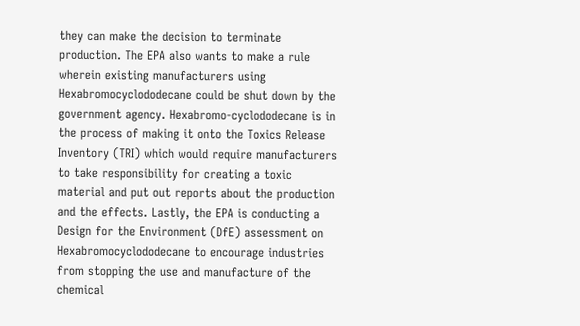they can make the decision to terminate production. The EPA also wants to make a rule wherein existing manufacturers using Hexabromocyclododecane could be shut down by the government agency. Hexabromo-cyclododecane is in the process of making it onto the Toxics Release Inventory (TRI) which would require manufacturers to take responsibility for creating a toxic material and put out reports about the production and the effects. Lastly, the EPA is conducting a Design for the Environment (DfE) assessment on Hexabromocyclododecane to encourage industries from stopping the use and manufacture of the chemical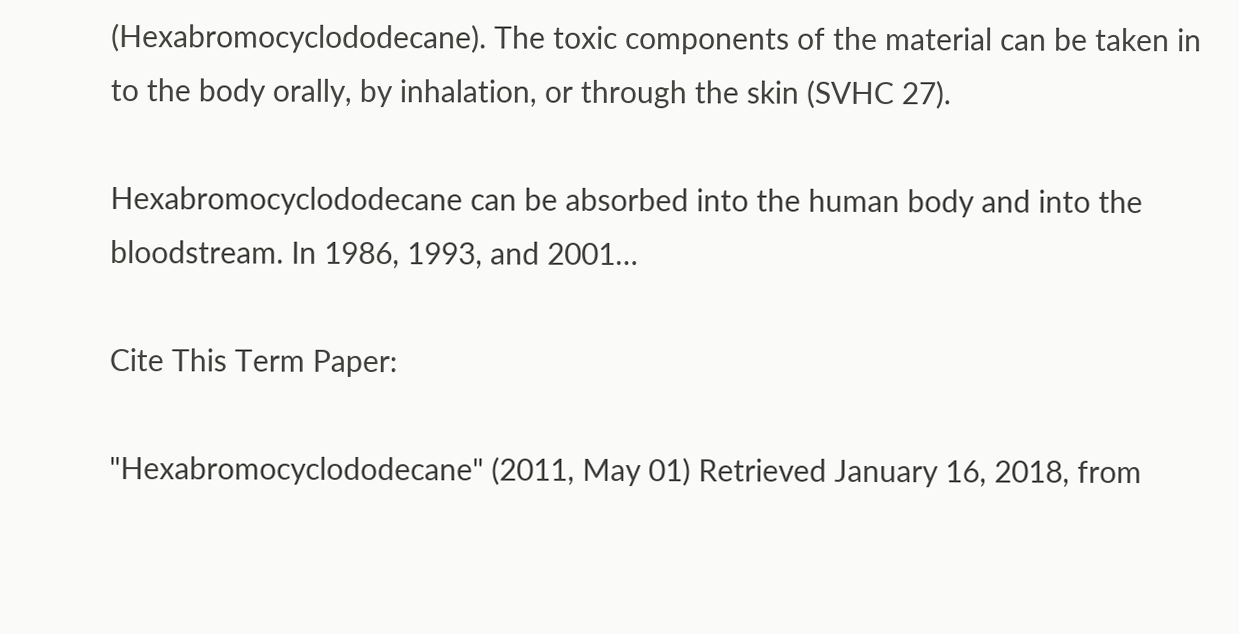(Hexabromocyclododecane). The toxic components of the material can be taken in to the body orally, by inhalation, or through the skin (SVHC 27).

Hexabromocyclododecane can be absorbed into the human body and into the bloodstream. In 1986, 1993, and 2001…

Cite This Term Paper:

"Hexabromocyclododecane" (2011, May 01) Retrieved January 16, 2018, from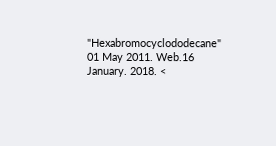"Hexabromocyclododecane" 01 May 2011. Web.16 January. 2018. <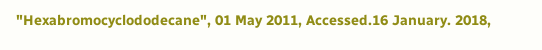"Hexabromocyclododecane", 01 May 2011, Accessed.16 January. 2018,